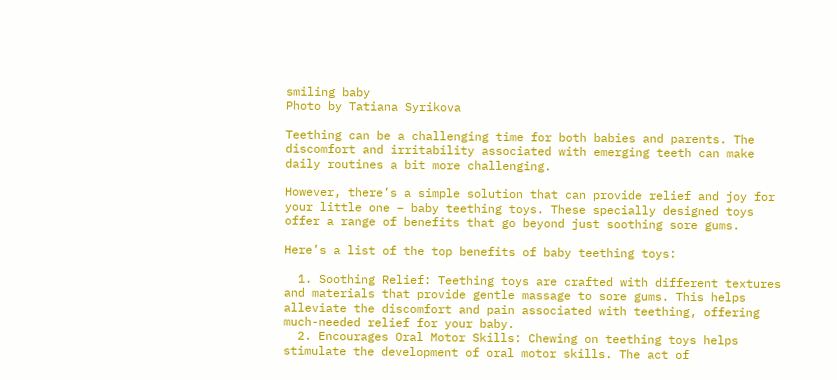smiling baby
Photo by Tatiana Syrikova

Teething can be a challenging time for both babies and parents. The discomfort and irritability associated with emerging teeth can make daily routines a bit more challenging.

However, there’s a simple solution that can provide relief and joy for your little one – baby teething toys. These specially designed toys offer a range of benefits that go beyond just soothing sore gums.

Here’s a list of the top benefits of baby teething toys:

  1. Soothing Relief: Teething toys are crafted with different textures and materials that provide gentle massage to sore gums. This helps alleviate the discomfort and pain associated with teething, offering much-needed relief for your baby.
  2. Encourages Oral Motor Skills: Chewing on teething toys helps stimulate the development of oral motor skills. The act of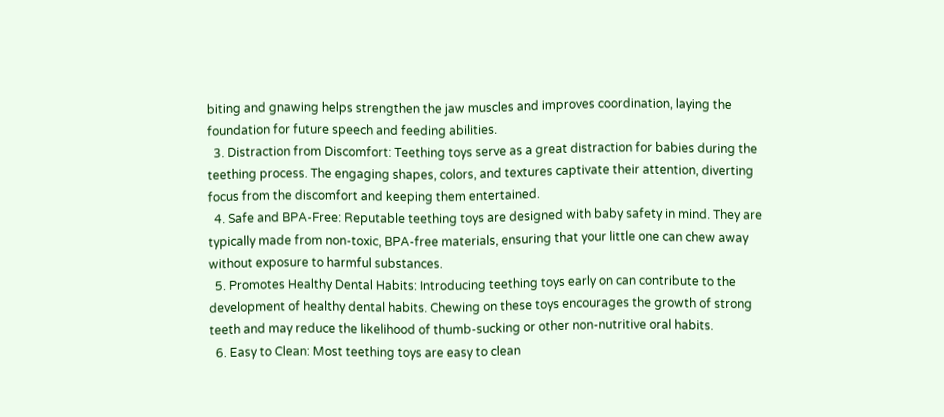biting and gnawing helps strengthen the jaw muscles and improves coordination, laying the foundation for future speech and feeding abilities.
  3. Distraction from Discomfort: Teething toys serve as a great distraction for babies during the teething process. The engaging shapes, colors, and textures captivate their attention, diverting focus from the discomfort and keeping them entertained.
  4. Safe and BPA-Free: Reputable teething toys are designed with baby safety in mind. They are typically made from non-toxic, BPA-free materials, ensuring that your little one can chew away without exposure to harmful substances.
  5. Promotes Healthy Dental Habits: Introducing teething toys early on can contribute to the development of healthy dental habits. Chewing on these toys encourages the growth of strong teeth and may reduce the likelihood of thumb-sucking or other non-nutritive oral habits.
  6. Easy to Clean: Most teething toys are easy to clean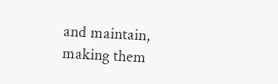and maintain, making them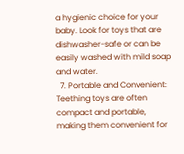a hygienic choice for your baby. Look for toys that are dishwasher-safe or can be easily washed with mild soap and water.
  7. Portable and Convenient: Teething toys are often compact and portable, making them convenient for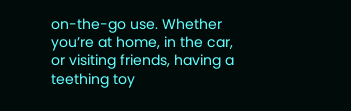on-the-go use. Whether you’re at home, in the car, or visiting friends, having a teething toy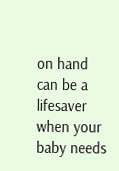on hand can be a lifesaver when your baby needs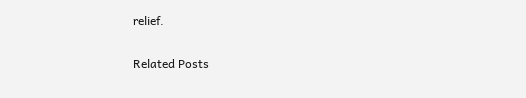relief.

Related Posts